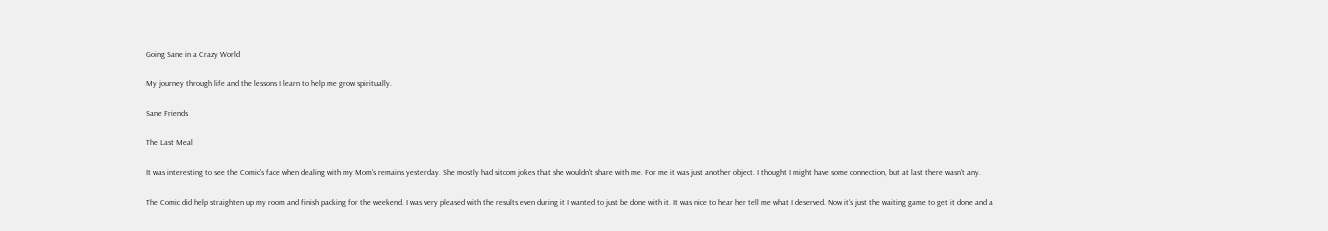Going Sane in a Crazy World

My journey through life and the lessons I learn to help me grow spiritually.

Sane Friends

The Last Meal

It was interesting to see the Comic's face when dealing with my Mom's remains yesterday. She mostly had sitcom jokes that she wouldn't share with me. For me it was just another object. I thought I might have some connection, but at last there wasn't any.

The Comic did help straighten up my room and finish packing for the weekend. I was very pleased with the results even during it I wanted to just be done with it. It was nice to hear her tell me what I deserved. Now it's just the waiting game to get it done and a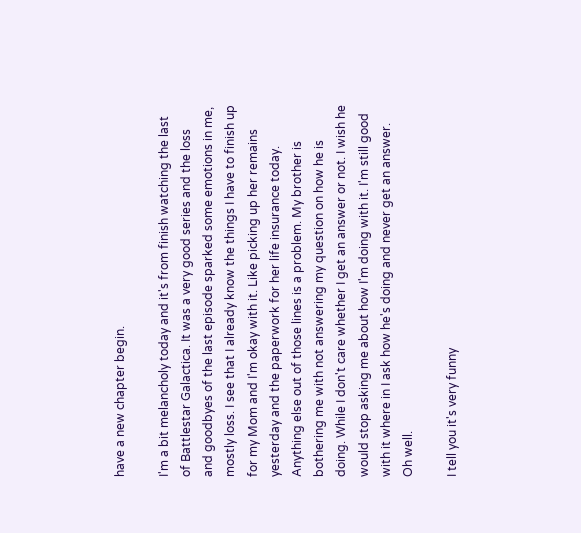have a new chapter begin.

I'm a bit melancholy today and it's from finish watching the last of Battlestar Galactica. It was a very good series and the loss and goodbyes of the last episode sparked some emotions in me, mostly loss. I see that I already know the things I have to finish up for my Mom and I'm okay with it. Like picking up her remains yesterday and the paperwork for her life insurance today. Anything else out of those lines is a problem. My brother is bothering me with not answering my question on how he is doing. While I don't care whether I get an answer or not. I wish he would stop asking me about how I'm doing with it. I'm still good with it where in I ask how he's doing and never get an answer. Oh well.

I tell you it's very funny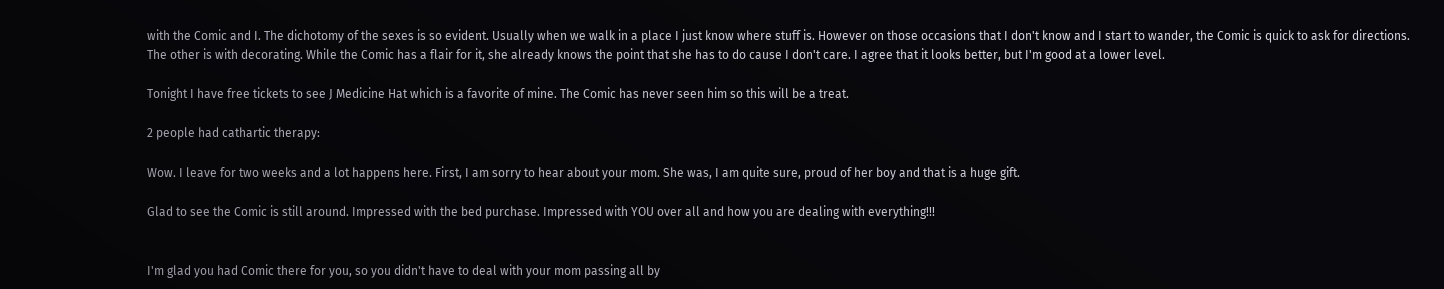with the Comic and I. The dichotomy of the sexes is so evident. Usually when we walk in a place I just know where stuff is. However on those occasions that I don't know and I start to wander, the Comic is quick to ask for directions. The other is with decorating. While the Comic has a flair for it, she already knows the point that she has to do cause I don't care. I agree that it looks better, but I'm good at a lower level.

Tonight I have free tickets to see J Medicine Hat which is a favorite of mine. The Comic has never seen him so this will be a treat.

2 people had cathartic therapy:

Wow. I leave for two weeks and a lot happens here. First, I am sorry to hear about your mom. She was, I am quite sure, proud of her boy and that is a huge gift.

Glad to see the Comic is still around. Impressed with the bed purchase. Impressed with YOU over all and how you are dealing with everything!!!


I'm glad you had Comic there for you, so you didn't have to deal with your mom passing all by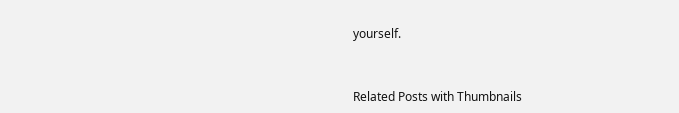yourself.


Related Posts with Thumbnails